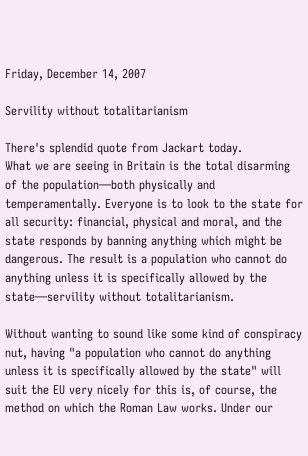Friday, December 14, 2007

Servility without totalitarianism

There's splendid quote from Jackart today.
What we are seeing in Britain is the total disarming of the population—both physically and temperamentally. Everyone is to look to the state for all security: financial, physical and moral, and the state responds by banning anything which might be dangerous. The result is a population who cannot do anything unless it is specifically allowed by the state—servility without totalitarianism.

Without wanting to sound like some kind of conspiracy nut, having "a population who cannot do anything unless it is specifically allowed by the state" will suit the EU very nicely for this is, of course, the method on which the Roman Law works. Under our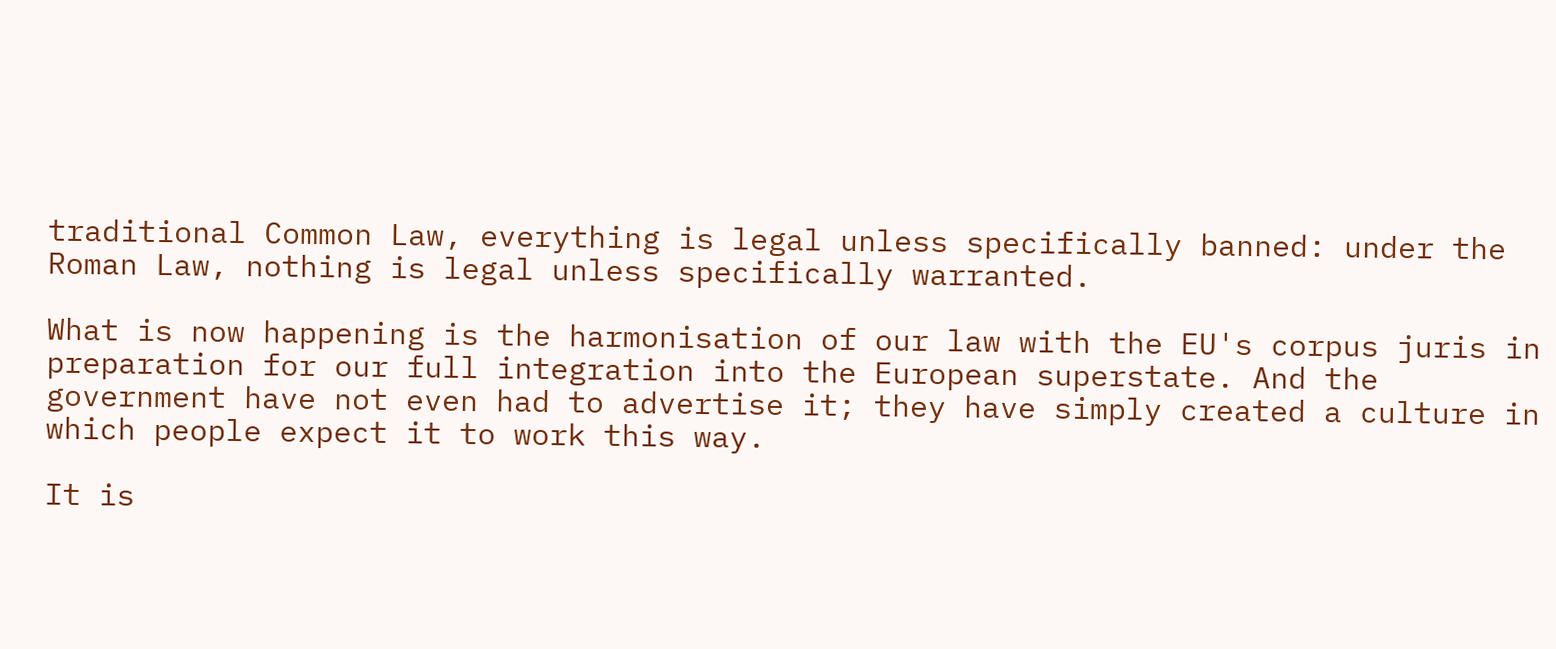traditional Common Law, everything is legal unless specifically banned: under the Roman Law, nothing is legal unless specifically warranted.

What is now happening is the harmonisation of our law with the EU's corpus juris in preparation for our full integration into the European superstate. And the government have not even had to advertise it; they have simply created a culture in which people expect it to work this way.

It is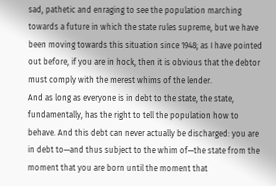sad, pathetic and enraging to see the population marching towards a future in which the state rules supreme, but we have been moving towards this situation since 1948; as I have pointed out before, if you are in hock, then it is obvious that the debtor must comply with the merest whims of the lender.
And as long as everyone is in debt to the state, the state, fundamentally, has the right to tell the population how to behave. And this debt can never actually be discharged: you are in debt to—and thus subject to the whim of—the state from the moment that you are born until the moment that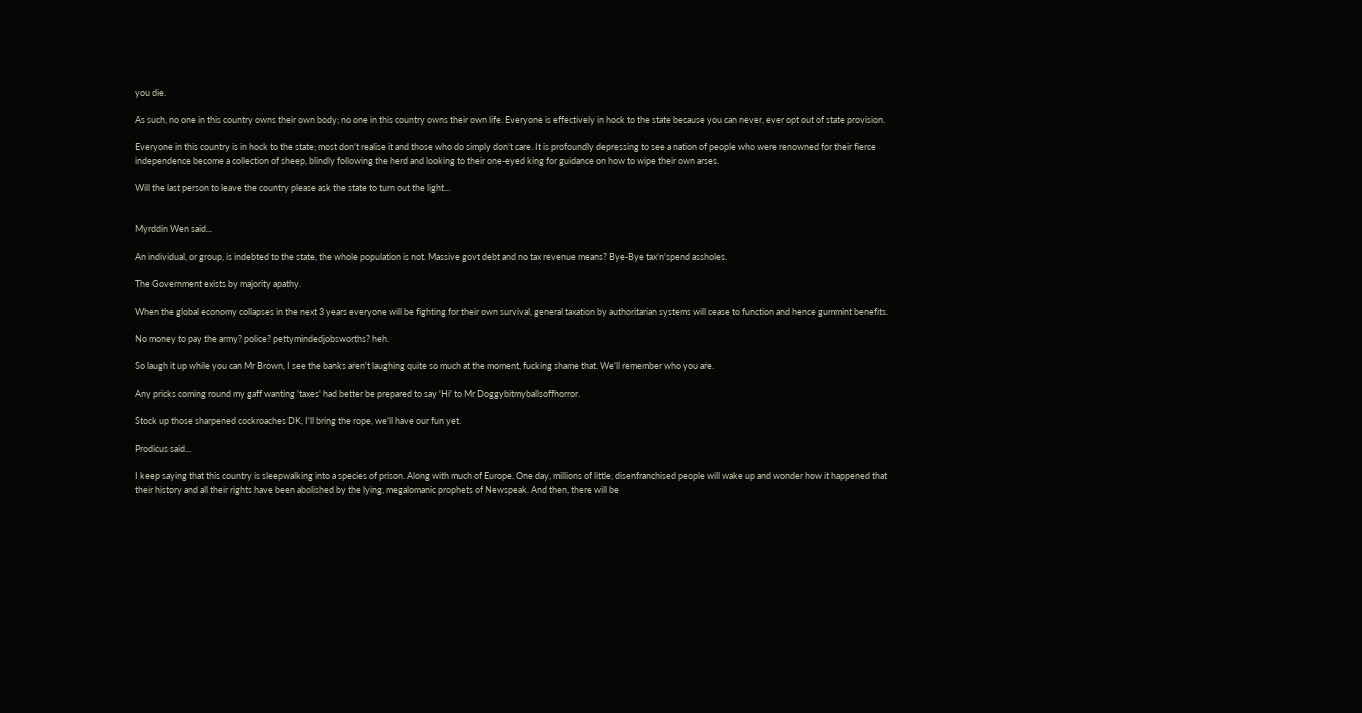you die.

As such, no one in this country owns their own body; no one in this country owns their own life. Everyone is effectively in hock to the state because you can never, ever opt out of state provision.

Everyone in this country is in hock to the state; most don't realise it and those who do simply don't care. It is profoundly depressing to see a nation of people who were renowned for their fierce independence become a collection of sheep, blindly following the herd and looking to their one-eyed king for guidance on how to wipe their own arses.

Will the last person to leave the country please ask the state to turn out the light...


Myrddin Wen said...

An individual, or group, is indebted to the state, the whole population is not. Massive govt debt and no tax revenue means? Bye-Bye tax'n'spend assholes.

The Government exists by majority apathy.

When the global economy collapses in the next 3 years everyone will be fighting for their own survival, general taxation by authoritarian systems will cease to function and hence gummint benefits.

No money to pay the army? police? pettymindedjobsworths? heh.

So laugh it up while you can Mr Brown, I see the banks aren't laughing quite so much at the moment, fucking shame that. We'll remember who you are.

Any pricks coming round my gaff wanting 'taxes' had better be prepared to say 'Hi' to Mr Doggybitmyballsoffhorror.

Stock up those sharpened cockroaches DK, I'll bring the rope, we'll have our fun yet.

Prodicus said...

I keep saying that this country is sleepwalking into a species of prison. Along with much of Europe. One day, millions of little, disenfranchised people will wake up and wonder how it happened that their history and all their rights have been abolished by the lying, megalomanic prophets of Newspeak. And then, there will be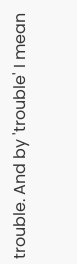trouble. And by 'trouble' I mean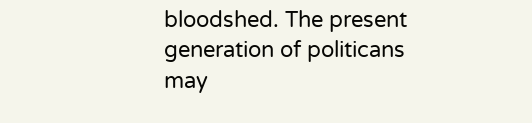bloodshed. The present generation of politicans may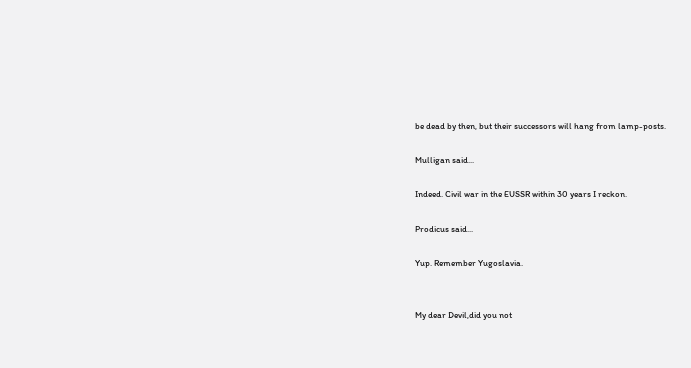be dead by then, but their successors will hang from lamp-posts.

Mulligan said...

Indeed. Civil war in the EUSSR within 30 years I reckon.

Prodicus said...

Yup. Remember Yugoslavia.


My dear Devil,did you not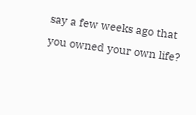say a few weeks ago that you owned your own life?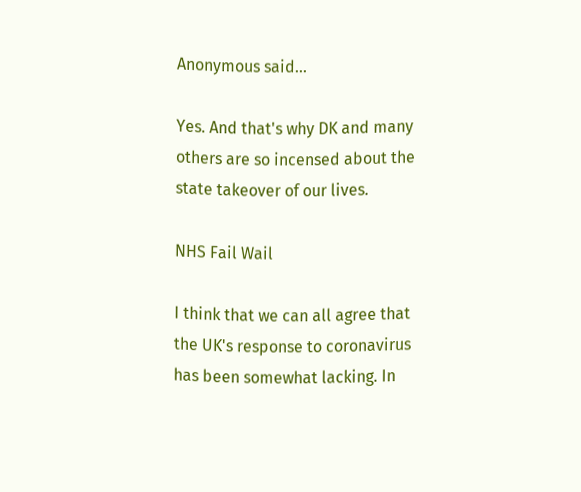Anonymous said...

Yes. And that's why DK and many others are so incensed about the state takeover of our lives.

NHS Fail Wail

I think that we can all agree that the UK's response to coronavirus has been somewhat lacking. In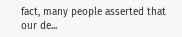fact, many people asserted that our de...